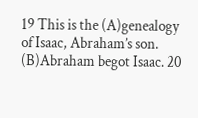19 This is the (A)genealogy of Isaac, Abraham’s son. (B)Abraham begot Isaac. 20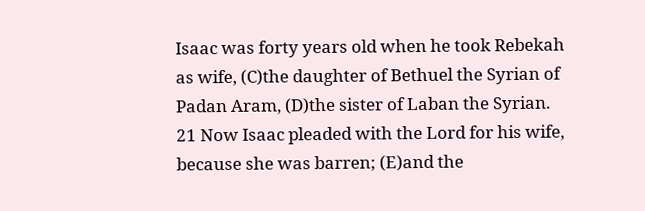Isaac was forty years old when he took Rebekah as wife, (C)the daughter of Bethuel the Syrian of Padan Aram, (D)the sister of Laban the Syrian. 21 Now Isaac pleaded with the Lord for his wife, because she was barren; (E)and the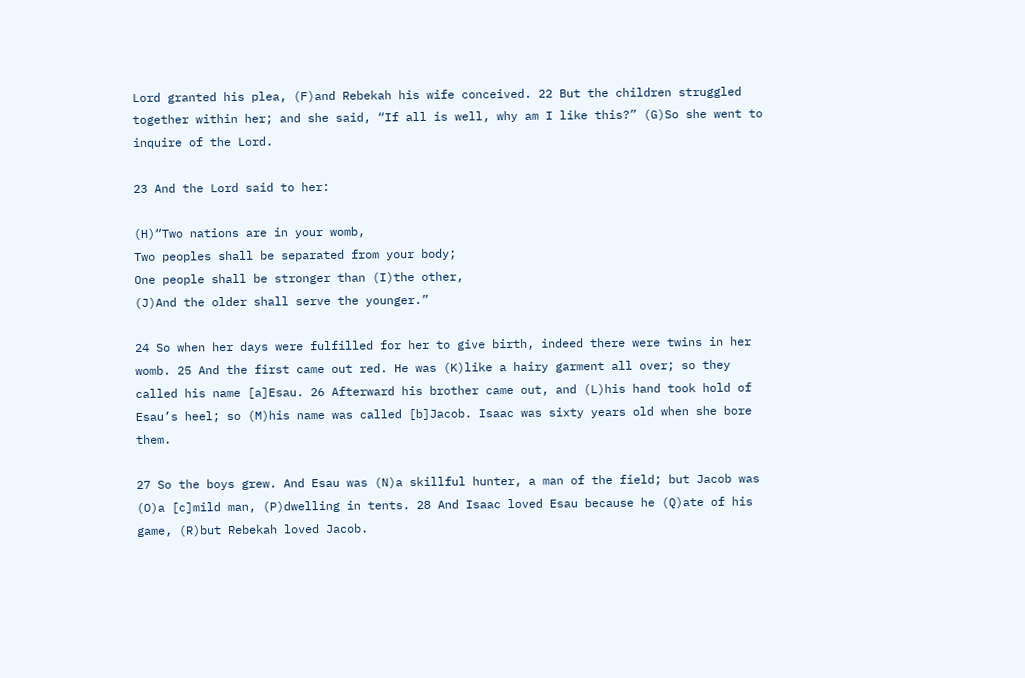Lord granted his plea, (F)and Rebekah his wife conceived. 22 But the children struggled together within her; and she said, “If all is well, why am I like this?” (G)So she went to inquire of the Lord.

23 And the Lord said to her:

(H)“Two nations are in your womb,
Two peoples shall be separated from your body;
One people shall be stronger than (I)the other,
(J)And the older shall serve the younger.”

24 So when her days were fulfilled for her to give birth, indeed there were twins in her womb. 25 And the first came out red. He was (K)like a hairy garment all over; so they called his name [a]Esau. 26 Afterward his brother came out, and (L)his hand took hold of Esau’s heel; so (M)his name was called [b]Jacob. Isaac was sixty years old when she bore them.

27 So the boys grew. And Esau was (N)a skillful hunter, a man of the field; but Jacob was (O)a [c]mild man, (P)dwelling in tents. 28 And Isaac loved Esau because he (Q)ate of his game, (R)but Rebekah loved Jacob.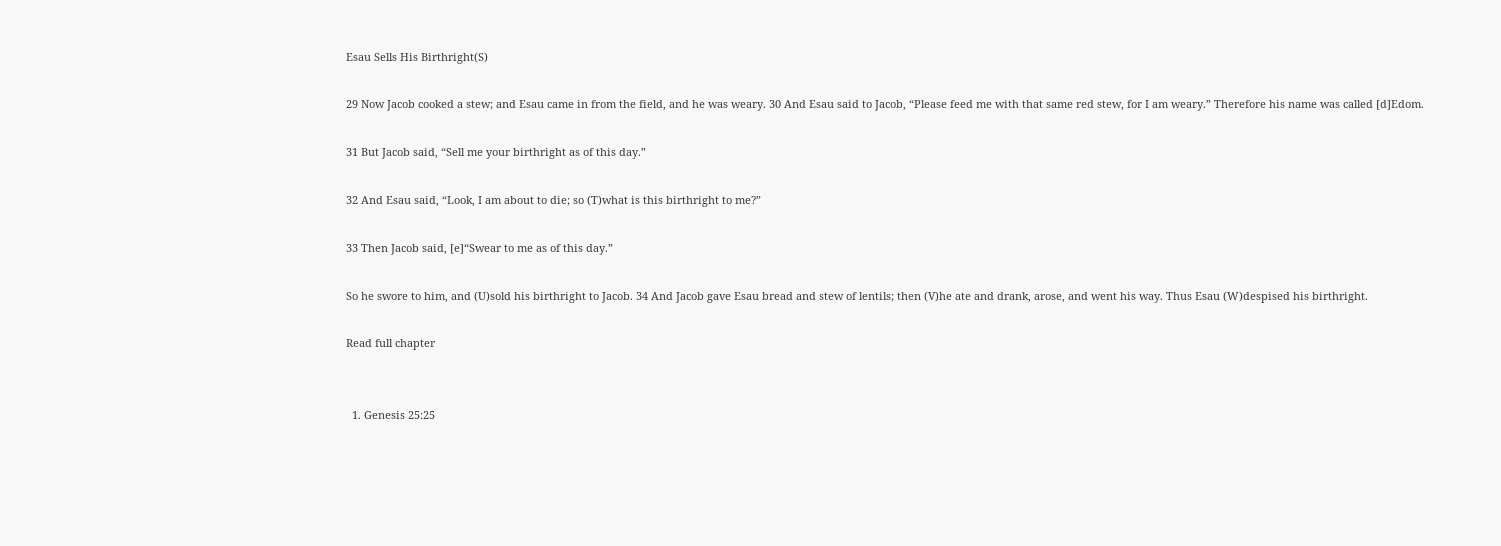Esau Sells His Birthright(S)

29 Now Jacob cooked a stew; and Esau came in from the field, and he was weary. 30 And Esau said to Jacob, “Please feed me with that same red stew, for I am weary.” Therefore his name was called [d]Edom.

31 But Jacob said, “Sell me your birthright as of this day.”

32 And Esau said, “Look, I am about to die; so (T)what is this birthright to me?”

33 Then Jacob said, [e]“Swear to me as of this day.”

So he swore to him, and (U)sold his birthright to Jacob. 34 And Jacob gave Esau bread and stew of lentils; then (V)he ate and drank, arose, and went his way. Thus Esau (W)despised his birthright.

Read full chapter


  1. Genesis 25:25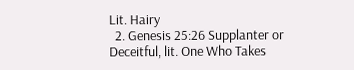Lit. Hairy
  2. Genesis 25:26 Supplanter or Deceitful, lit. One Who Takes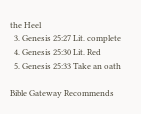the Heel
  3. Genesis 25:27 Lit. complete
  4. Genesis 25:30 Lit. Red
  5. Genesis 25:33 Take an oath

Bible Gateway Recommends